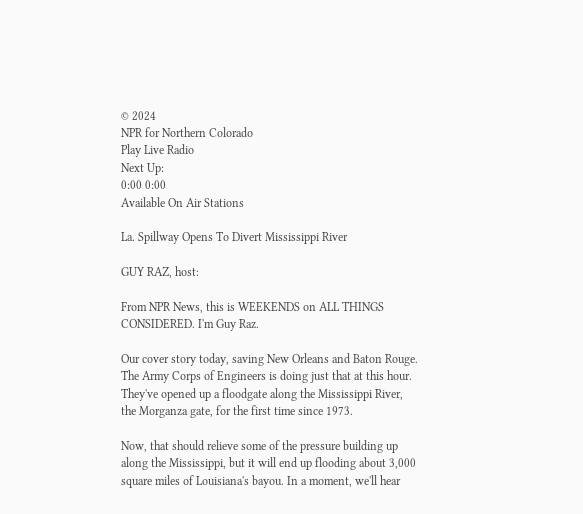© 2024
NPR for Northern Colorado
Play Live Radio
Next Up:
0:00 0:00
Available On Air Stations

La. Spillway Opens To Divert Mississippi River

GUY RAZ, host:

From NPR News, this is WEEKENDS on ALL THINGS CONSIDERED. I'm Guy Raz.

Our cover story today, saving New Orleans and Baton Rouge. The Army Corps of Engineers is doing just that at this hour. They've opened up a floodgate along the Mississippi River, the Morganza gate, for the first time since 1973.

Now, that should relieve some of the pressure building up along the Mississippi, but it will end up flooding about 3,000 square miles of Louisiana's bayou. In a moment, we'll hear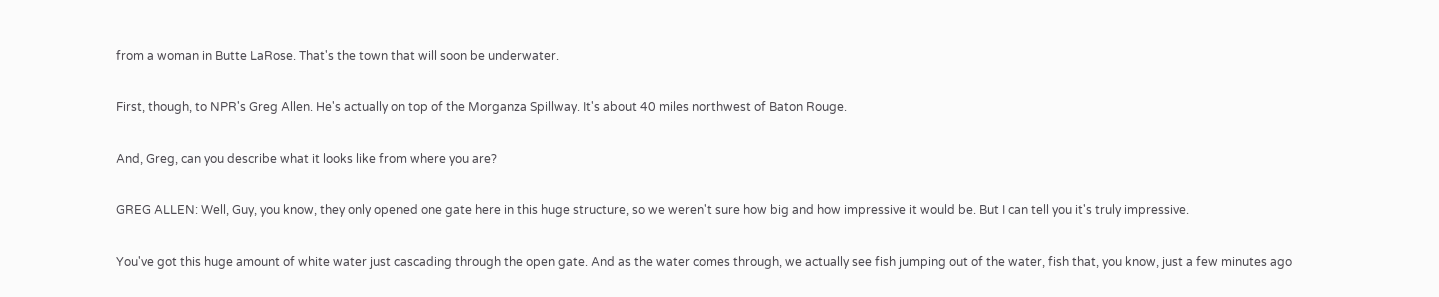from a woman in Butte LaRose. That's the town that will soon be underwater.

First, though, to NPR's Greg Allen. He's actually on top of the Morganza Spillway. It's about 40 miles northwest of Baton Rouge.

And, Greg, can you describe what it looks like from where you are?

GREG ALLEN: Well, Guy, you know, they only opened one gate here in this huge structure, so we weren't sure how big and how impressive it would be. But I can tell you it's truly impressive.

You've got this huge amount of white water just cascading through the open gate. And as the water comes through, we actually see fish jumping out of the water, fish that, you know, just a few minutes ago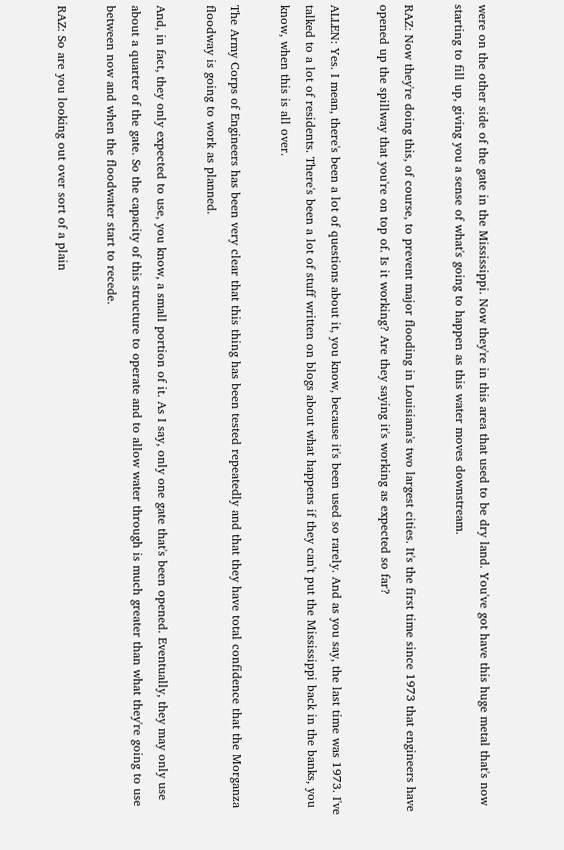were on the other side of the gate in the Mississippi. Now they're in this area that used to be dry land. You've got have this huge metal that's now starting to fill up, giving you a sense of what's going to happen as this water moves downstream.

RAZ: Now they're doing this, of course, to prevent major flooding in Louisiana's two largest cities. It's the first time since 1973 that engineers have opened up the spillway that you're on top of. Is it working? Are they saying it's working as expected so far?

ALLEN: Yes. I mean, there's been a lot of questions about it, you know, because it's been used so rarely. And as you say, the last time was 1973. I've talked to a lot of residents. There's been a lot of stuff written on blogs about what happens if they can't put the Mississippi back in the banks, you know, when this is all over.

The Army Corps of Engineers has been very clear that this thing has been tested repeatedly and that they have total confidence that the Morganza floodway is going to work as planned.

And, in fact, they only expected to use, you know, a small portion of it. As I say, only one gate that's been opened. Eventually, they may only use about a quarter of the gate. So the capacity of this structure to operate and to allow water through is much greater than what they're going to use between now and when the floodwater start to recede.

RAZ: So are you looking out over sort of a plain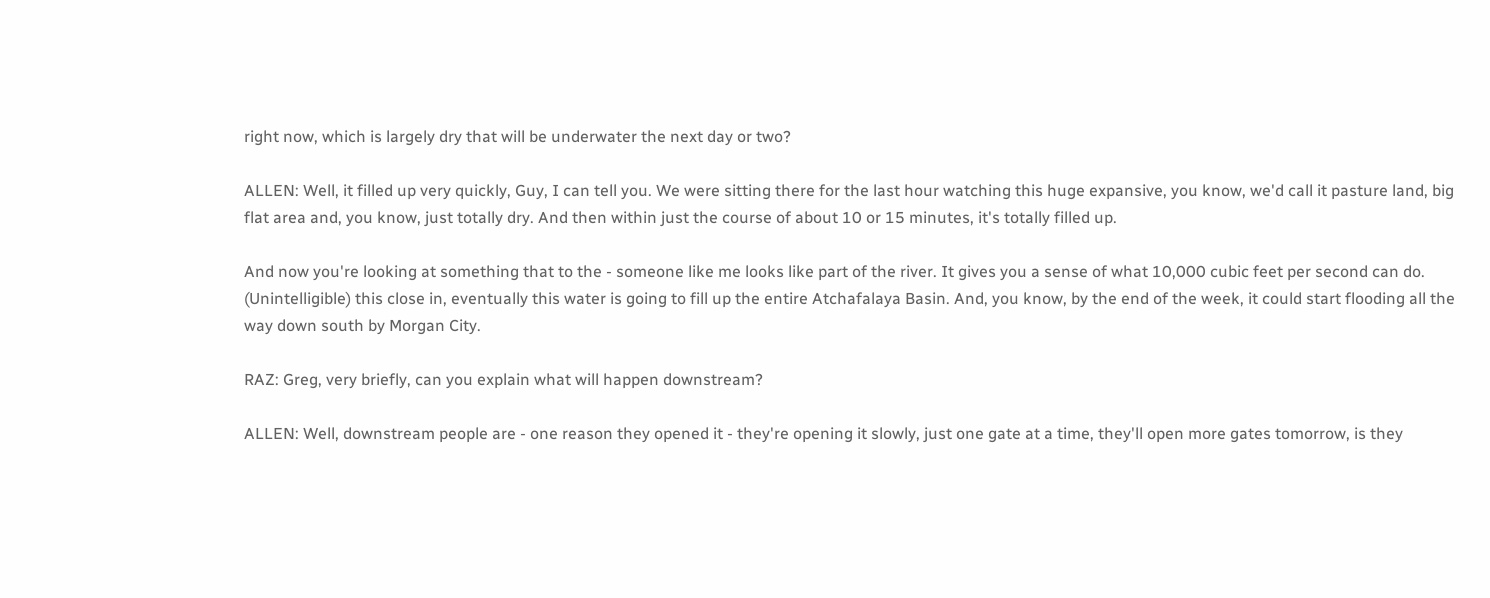right now, which is largely dry that will be underwater the next day or two?

ALLEN: Well, it filled up very quickly, Guy, I can tell you. We were sitting there for the last hour watching this huge expansive, you know, we'd call it pasture land, big flat area and, you know, just totally dry. And then within just the course of about 10 or 15 minutes, it's totally filled up.

And now you're looking at something that to the - someone like me looks like part of the river. It gives you a sense of what 10,000 cubic feet per second can do. (Unintelligible) this close in, eventually this water is going to fill up the entire Atchafalaya Basin. And, you know, by the end of the week, it could start flooding all the way down south by Morgan City.

RAZ: Greg, very briefly, can you explain what will happen downstream?

ALLEN: Well, downstream people are - one reason they opened it - they're opening it slowly, just one gate at a time, they'll open more gates tomorrow, is they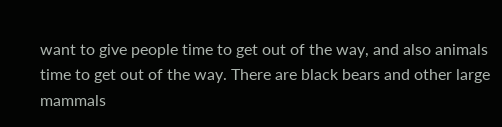want to give people time to get out of the way, and also animals time to get out of the way. There are black bears and other large mammals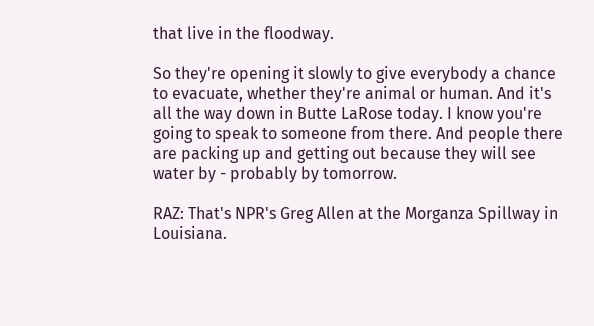that live in the floodway.

So they're opening it slowly to give everybody a chance to evacuate, whether they're animal or human. And it's all the way down in Butte LaRose today. I know you're going to speak to someone from there. And people there are packing up and getting out because they will see water by - probably by tomorrow.

RAZ: That's NPR's Greg Allen at the Morganza Spillway in Louisiana.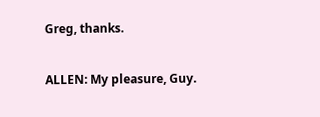Greg, thanks.

ALLEN: My pleasure, Guy.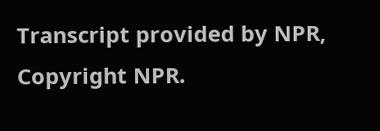Transcript provided by NPR, Copyright NPR.